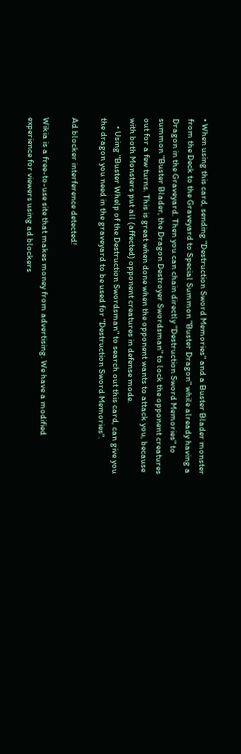• When using this card, sending "Destruction Sword Memories" and a Buster Blader monster from the Deck to the Graveyard to Special Summon "Buster Dragon" while already having a Dragon in the Graveyard. Then you can chain directly "Destruction Sword Memories" to summon "Buster Blader, the Dragon Destroyer Swordsman" to lock the opponent creatures out for a few turns. This is great when done when the opponent wants to attack you, because with both Monsters put all (affected) opponent creatures in defense mode.
    • Using "Buster Whelp of the Destruction Swordsman" to search out this card, can give you the dragon you need in the graveyard to be used for "Destruction Sword Memories".

Ad blocker interference detected!

Wikia is a free-to-use site that makes money from advertising. We have a modified experience for viewers using ad blockers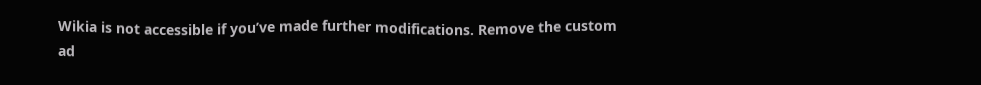Wikia is not accessible if you’ve made further modifications. Remove the custom ad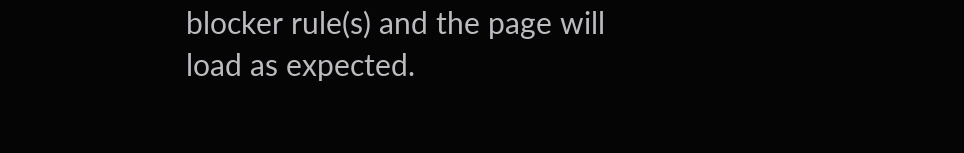blocker rule(s) and the page will load as expected.